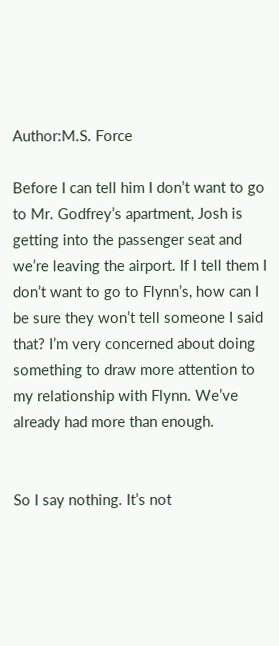Author:M.S. Force

Before I can tell him I don’t want to go to Mr. Godfrey’s apartment, Josh is getting into the passenger seat and we’re leaving the airport. If I tell them I don’t want to go to Flynn’s, how can I be sure they won’t tell someone I said that? I’m very concerned about doing something to draw more attention to my relationship with Flynn. We’ve already had more than enough.


So I say nothing. It’s not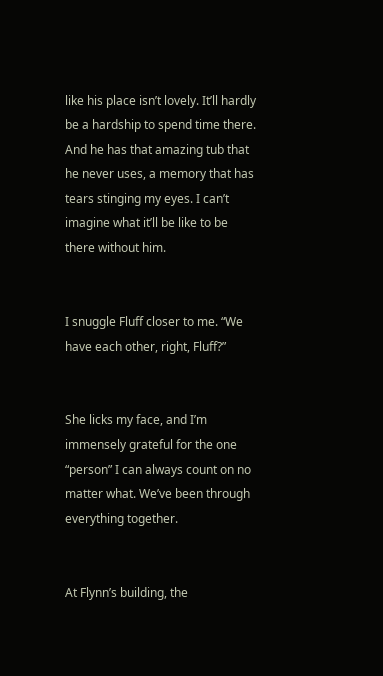like his place isn’t lovely. It’ll hardly be a hardship to spend time there. And he has that amazing tub that he never uses, a memory that has tears stinging my eyes. I can’t imagine what it’ll be like to be there without him.


I snuggle Fluff closer to me. “We have each other, right, Fluff?”


She licks my face, and I’m immensely grateful for the one “person” I can always count on no matter what. We’ve been through everything together.


At Flynn’s building, the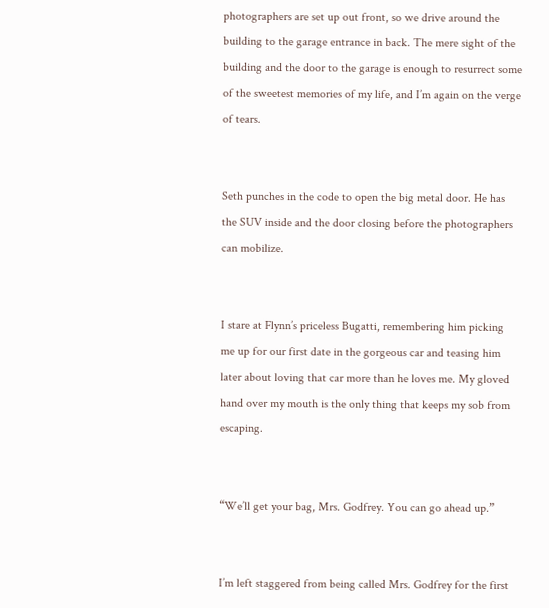photographers are set up out front, so we drive around the building to the garage entrance in back. The mere sight of the building and the door to the garage is enough to resurrect some of the sweetest memories of my life, and I’m again on the verge of tears.


Seth punches in the code to open the big metal door. He has the SUV inside and the door closing before the photographers can mobilize.


I stare at Flynn’s priceless Bugatti, remembering him picking me up for our first date in the gorgeous car and teasing him later about loving that car more than he loves me. My gloved hand over my mouth is the only thing that keeps my sob from escaping.


“We’ll get your bag, Mrs. Godfrey. You can go ahead up.”


I’m left staggered from being called Mrs. Godfrey for the first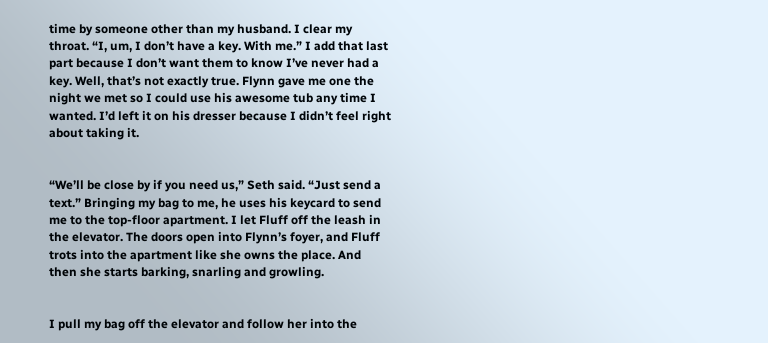time by someone other than my husband. I clear my throat. “I, um, I don’t have a key. With me.” I add that last part because I don’t want them to know I’ve never had a key. Well, that’s not exactly true. Flynn gave me one the night we met so I could use his awesome tub any time I wanted. I’d left it on his dresser because I didn’t feel right about taking it.


“We’ll be close by if you need us,” Seth said. “Just send a text.” Bringing my bag to me, he uses his keycard to send me to the top-floor apartment. I let Fluff off the leash in the elevator. The doors open into Flynn’s foyer, and Fluff trots into the apartment like she owns the place. And then she starts barking, snarling and growling.


I pull my bag off the elevator and follow her into the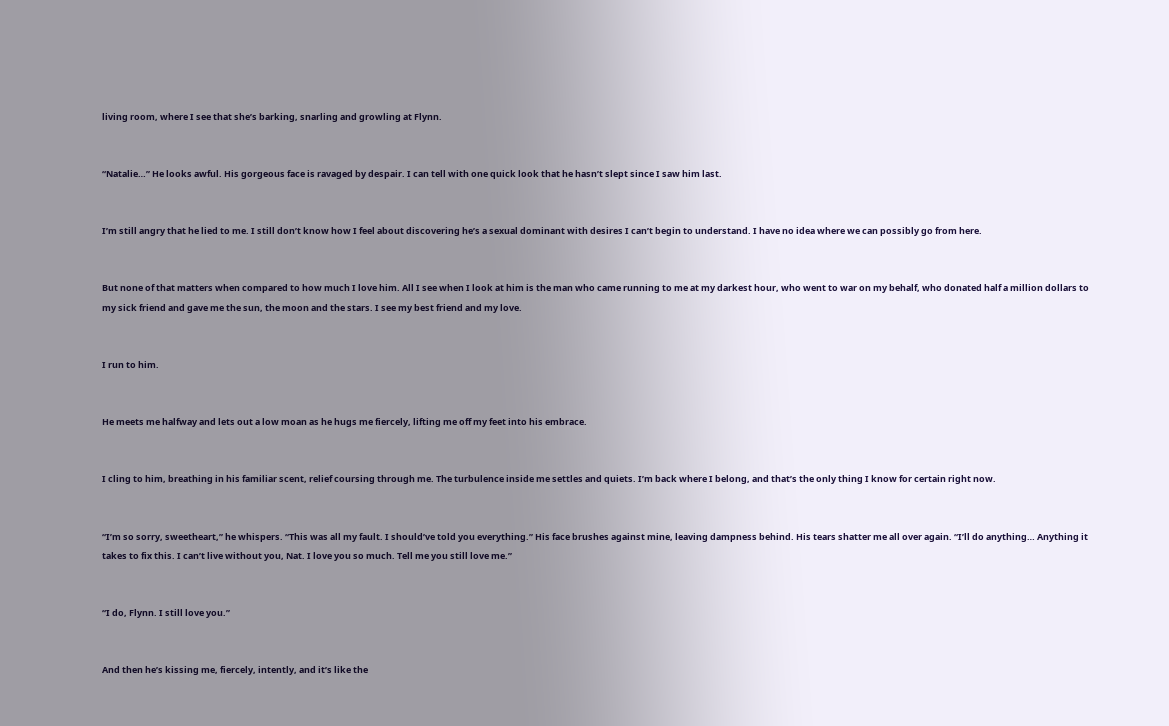living room, where I see that she’s barking, snarling and growling at Flynn.


“Natalie…” He looks awful. His gorgeous face is ravaged by despair. I can tell with one quick look that he hasn’t slept since I saw him last.


I’m still angry that he lied to me. I still don’t know how I feel about discovering he’s a sexual dominant with desires I can’t begin to understand. I have no idea where we can possibly go from here.


But none of that matters when compared to how much I love him. All I see when I look at him is the man who came running to me at my darkest hour, who went to war on my behalf, who donated half a million dollars to my sick friend and gave me the sun, the moon and the stars. I see my best friend and my love.


I run to him.


He meets me halfway and lets out a low moan as he hugs me fiercely, lifting me off my feet into his embrace.


I cling to him, breathing in his familiar scent, relief coursing through me. The turbulence inside me settles and quiets. I’m back where I belong, and that’s the only thing I know for certain right now.


“I’m so sorry, sweetheart,” he whispers. “This was all my fault. I should’ve told you everything.” His face brushes against mine, leaving dampness behind. His tears shatter me all over again. “I’ll do anything… Anything it takes to fix this. I can’t live without you, Nat. I love you so much. Tell me you still love me.”


“I do, Flynn. I still love you.”


And then he’s kissing me, fiercely, intently, and it’s like the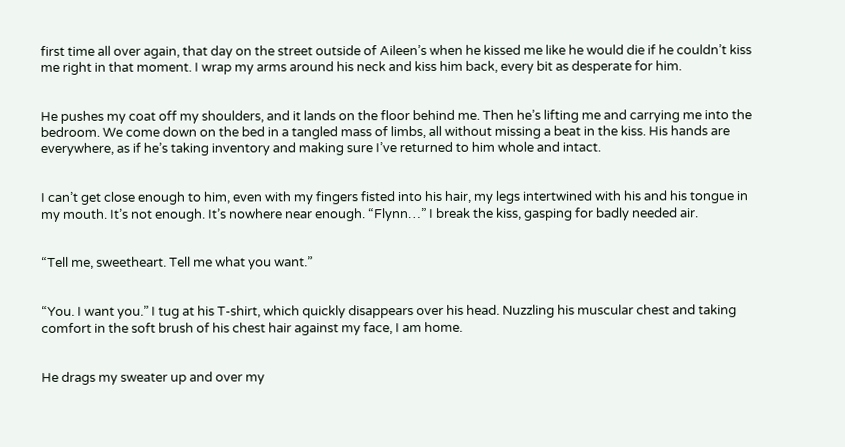first time all over again, that day on the street outside of Aileen’s when he kissed me like he would die if he couldn’t kiss me right in that moment. I wrap my arms around his neck and kiss him back, every bit as desperate for him.


He pushes my coat off my shoulders, and it lands on the floor behind me. Then he’s lifting me and carrying me into the bedroom. We come down on the bed in a tangled mass of limbs, all without missing a beat in the kiss. His hands are everywhere, as if he’s taking inventory and making sure I’ve returned to him whole and intact.


I can’t get close enough to him, even with my fingers fisted into his hair, my legs intertwined with his and his tongue in my mouth. It’s not enough. It’s nowhere near enough. “Flynn…” I break the kiss, gasping for badly needed air.


“Tell me, sweetheart. Tell me what you want.”


“You. I want you.” I tug at his T-shirt, which quickly disappears over his head. Nuzzling his muscular chest and taking comfort in the soft brush of his chest hair against my face, I am home.


He drags my sweater up and over my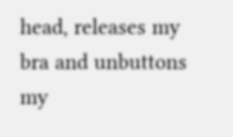head, releases my bra and unbuttons my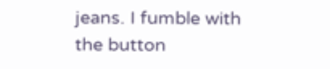jeans. I fumble with the button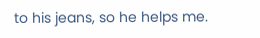to his jeans, so he helps me.